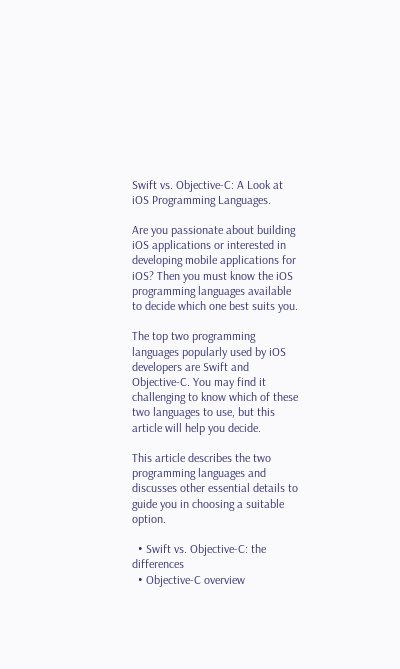Swift vs. Objective-C: A Look at iOS Programming Languages.

Are you passionate about building iOS applications or interested in developing mobile applications for iOS? Then you must know the iOS programming languages available to decide which one best suits you.

The top two programming languages popularly used by iOS developers are Swift and Objective-C. You may find it challenging to know which of these two languages to use, but this article will help you decide.

This article describes the two programming languages and discusses other essential details to guide you in choosing a suitable option.

  • Swift vs. Objective-C: the differences
  • Objective-C overview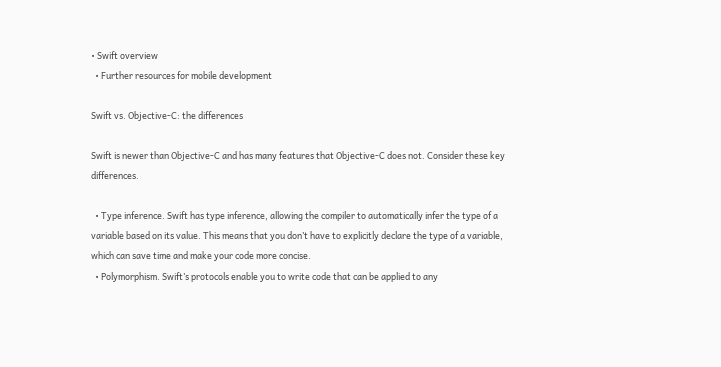• Swift overview
  • Further resources for mobile development

Swift vs. Objective-C: the differences

Swift is newer than Objective-C and has many features that Objective-C does not. Consider these key differences.

  • Type inference. Swift has type inference, allowing the compiler to automatically infer the type of a variable based on its value. This means that you don’t have to explicitly declare the type of a variable, which can save time and make your code more concise.
  • Polymorphism. Swift’s protocols enable you to write code that can be applied to any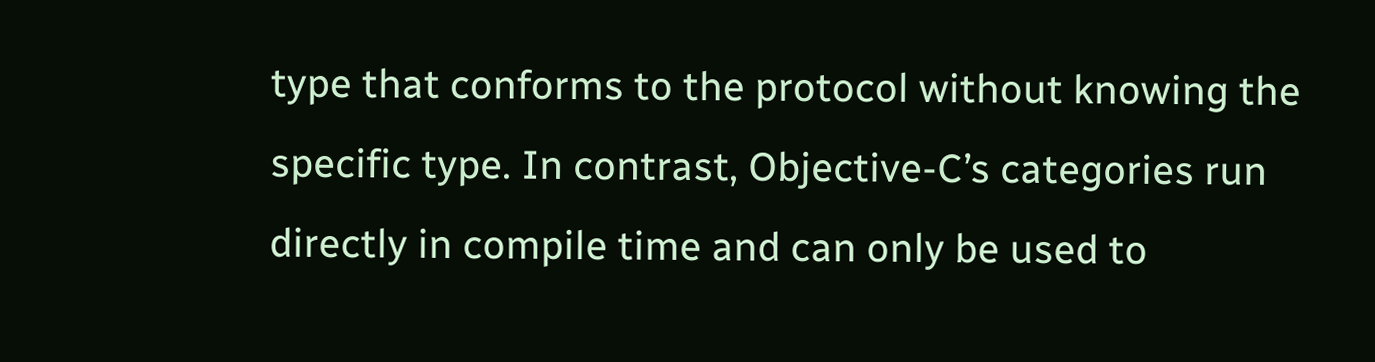type that conforms to the protocol without knowing the specific type. In contrast, Objective-C’s categories run directly in compile time and can only be used to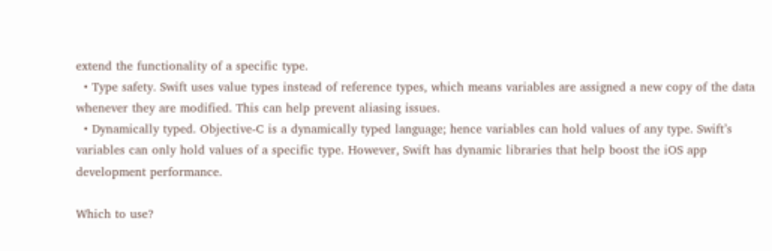extend the functionality of a specific type.
  • Type safety. Swift uses value types instead of reference types, which means variables are assigned a new copy of the data whenever they are modified. This can help prevent aliasing issues.
  • Dynamically typed. Objective-C is a dynamically typed language; hence variables can hold values of any type. Swift’s variables can only hold values of a specific type. However, Swift has dynamic libraries that help boost the iOS app development performance.

Which to use?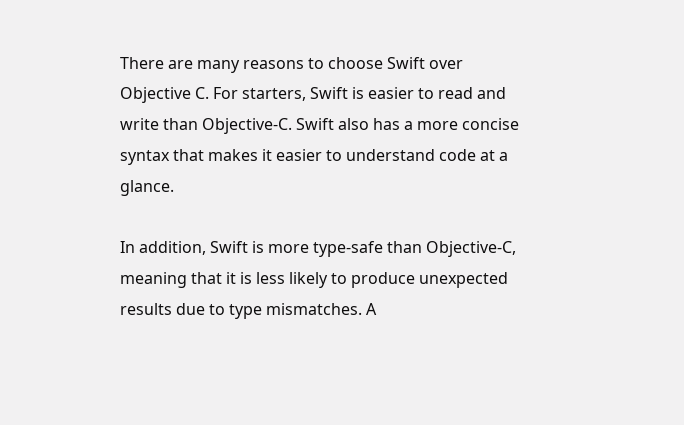There are many reasons to choose Swift over Objective C. For starters, Swift is easier to read and write than Objective-C. Swift also has a more concise syntax that makes it easier to understand code at a glance.

In addition, Swift is more type-safe than Objective-C, meaning that it is less likely to produce unexpected results due to type mismatches. A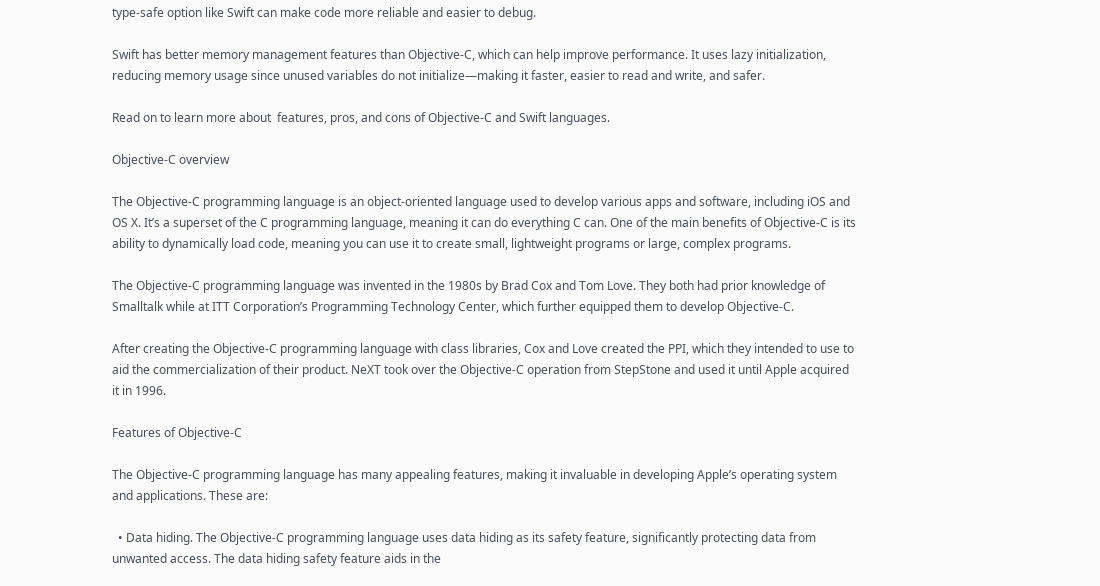type-safe option like Swift can make code more reliable and easier to debug.

Swift has better memory management features than Objective-C, which can help improve performance. It uses lazy initialization, reducing memory usage since unused variables do not initialize—making it faster, easier to read and write, and safer.

Read on to learn more about  features, pros, and cons of Objective-C and Swift languages.

Objective-C overview

The Objective-C programming language is an object-oriented language used to develop various apps and software, including iOS and OS X. It’s a superset of the C programming language, meaning it can do everything C can. One of the main benefits of Objective-C is its ability to dynamically load code, meaning you can use it to create small, lightweight programs or large, complex programs.

The Objective-C programming language was invented in the 1980s by Brad Cox and Tom Love. They both had prior knowledge of Smalltalk while at ITT Corporation’s Programming Technology Center, which further equipped them to develop Objective-C.

After creating the Objective-C programming language with class libraries, Cox and Love created the PPI, which they intended to use to aid the commercialization of their product. NeXT took over the Objective-C operation from StepStone and used it until Apple acquired it in 1996.

Features of Objective-C

The Objective-C programming language has many appealing features, making it invaluable in developing Apple’s operating system and applications. These are:

  • Data hiding. The Objective-C programming language uses data hiding as its safety feature, significantly protecting data from unwanted access. The data hiding safety feature aids in the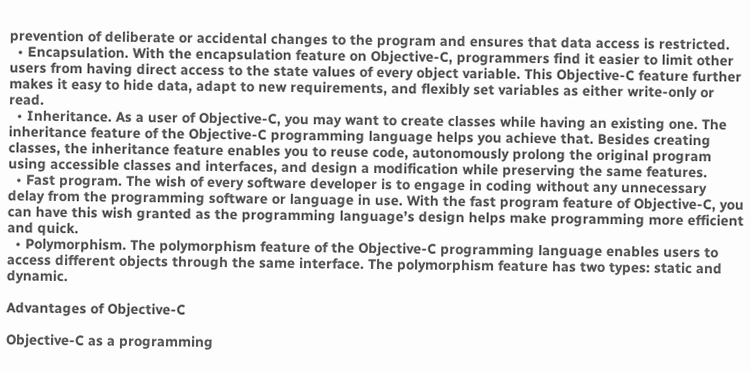prevention of deliberate or accidental changes to the program and ensures that data access is restricted.
  • Encapsulation. With the encapsulation feature on Objective-C, programmers find it easier to limit other users from having direct access to the state values of every object variable. This Objective-C feature further makes it easy to hide data, adapt to new requirements, and flexibly set variables as either write-only or read.
  • Inheritance. As a user of Objective-C, you may want to create classes while having an existing one. The inheritance feature of the Objective-C programming language helps you achieve that. Besides creating classes, the inheritance feature enables you to reuse code, autonomously prolong the original program using accessible classes and interfaces, and design a modification while preserving the same features.
  • Fast program. The wish of every software developer is to engage in coding without any unnecessary delay from the programming software or language in use. With the fast program feature of Objective-C, you can have this wish granted as the programming language’s design helps make programming more efficient and quick.
  • Polymorphism. The polymorphism feature of the Objective-C programming language enables users to access different objects through the same interface. The polymorphism feature has two types: static and dynamic.

Advantages of Objective-C

Objective-C as a programming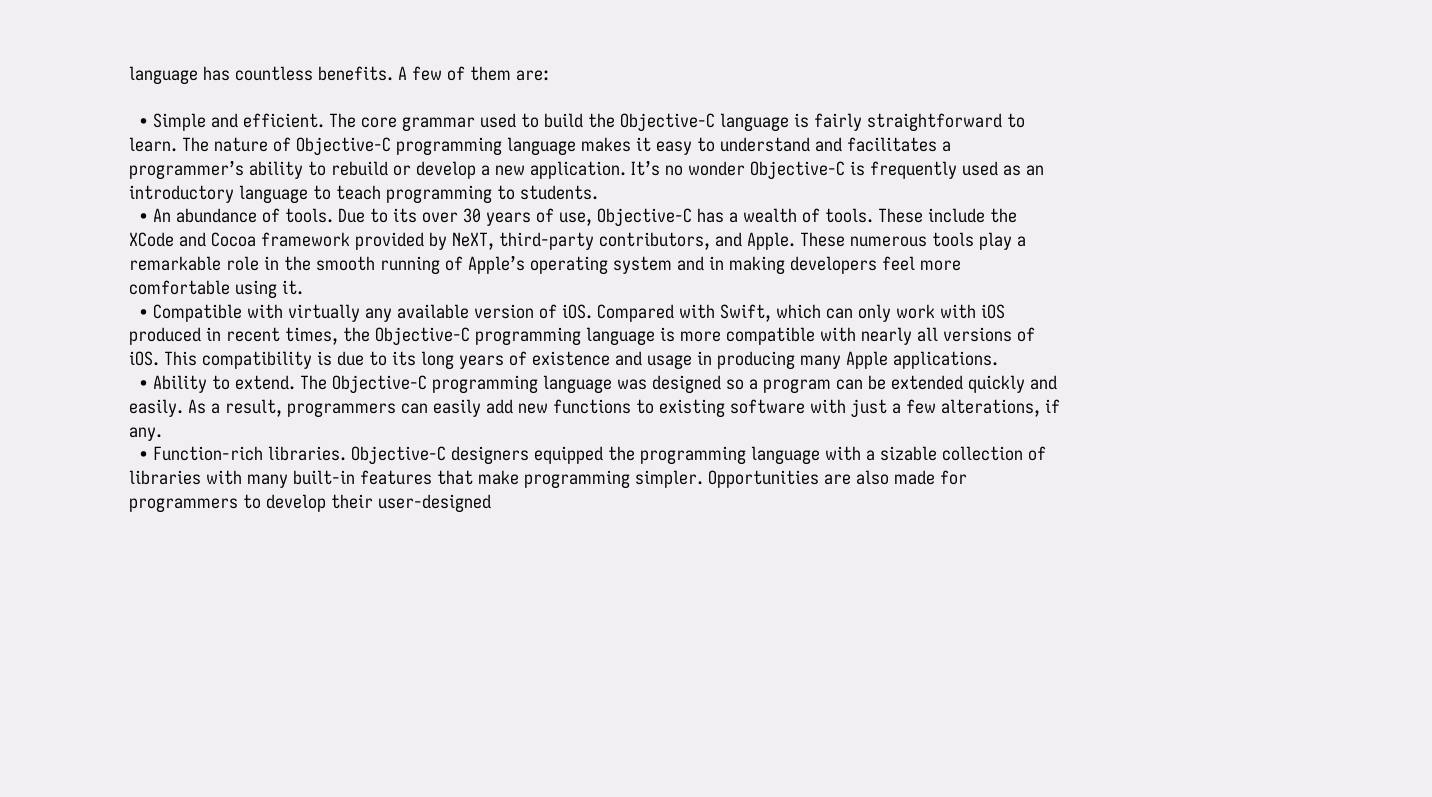language has countless benefits. A few of them are:

  • Simple and efficient. The core grammar used to build the Objective-C language is fairly straightforward to learn. The nature of Objective-C programming language makes it easy to understand and facilitates a programmer’s ability to rebuild or develop a new application. It’s no wonder Objective-C is frequently used as an introductory language to teach programming to students.
  • An abundance of tools. Due to its over 30 years of use, Objective-C has a wealth of tools. These include the XCode and Cocoa framework provided by NeXT, third-party contributors, and Apple. These numerous tools play a remarkable role in the smooth running of Apple’s operating system and in making developers feel more comfortable using it.
  • Compatible with virtually any available version of iOS. Compared with Swift, which can only work with iOS produced in recent times, the Objective-C programming language is more compatible with nearly all versions of iOS. This compatibility is due to its long years of existence and usage in producing many Apple applications.
  • Ability to extend. The Objective-C programming language was designed so a program can be extended quickly and easily. As a result, programmers can easily add new functions to existing software with just a few alterations, if any.
  • Function-rich libraries. Objective-C designers equipped the programming language with a sizable collection of libraries with many built-in features that make programming simpler. Opportunities are also made for programmers to develop their user-designed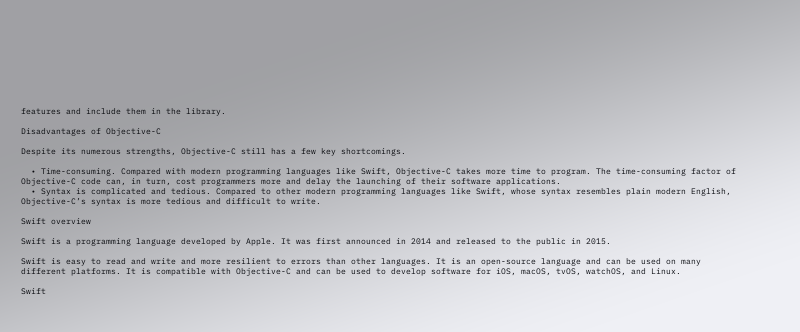features and include them in the library.

Disadvantages of Objective-C

Despite its numerous strengths, Objective-C still has a few key shortcomings.

  • Time-consuming. Compared with modern programming languages like Swift, Objective-C takes more time to program. The time-consuming factor of Objective-C code can, in turn, cost programmers more and delay the launching of their software applications.
  • Syntax is complicated and tedious. Compared to other modern programming languages like Swift, whose syntax resembles plain modern English, Objective-C’s syntax is more tedious and difficult to write.

Swift overview

Swift is a programming language developed by Apple. It was first announced in 2014 and released to the public in 2015.

Swift is easy to read and write and more resilient to errors than other languages. It is an open-source language and can be used on many different platforms. It is compatible with Objective-C and can be used to develop software for iOS, macOS, tvOS, watchOS, and Linux.

Swift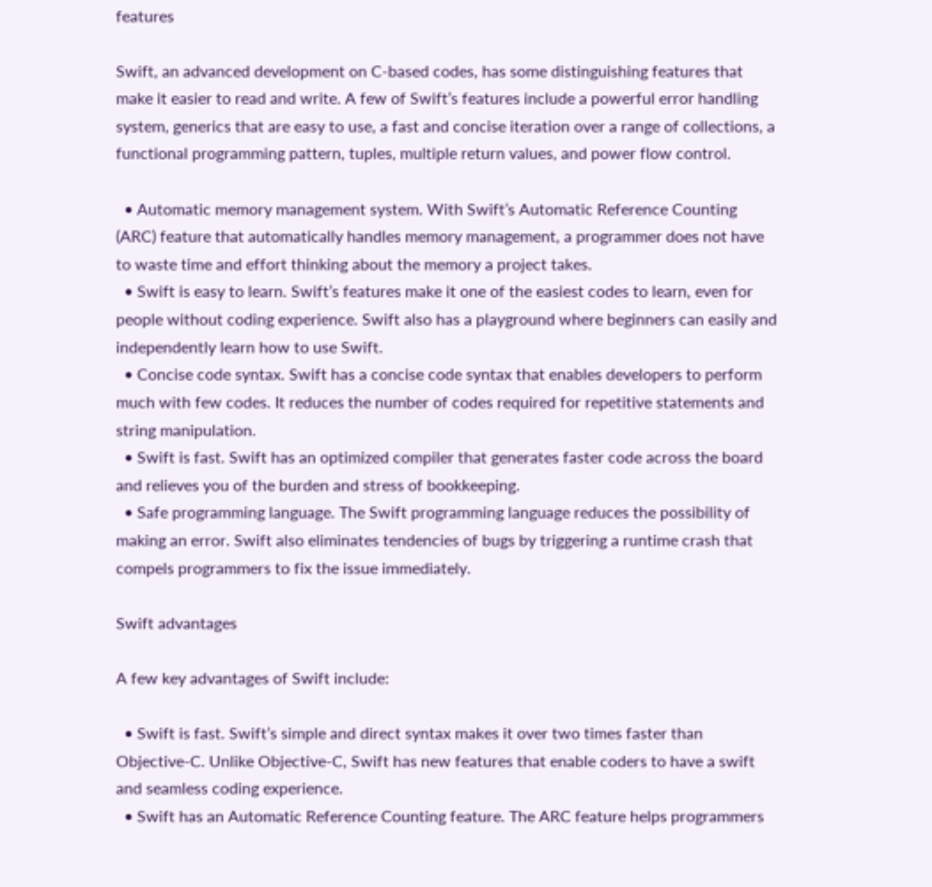features

Swift, an advanced development on C-based codes, has some distinguishing features that make it easier to read and write. A few of Swift’s features include a powerful error handling system, generics that are easy to use, a fast and concise iteration over a range of collections, a functional programming pattern, tuples, multiple return values, and power flow control.

  • Automatic memory management system. With Swift’s Automatic Reference Counting (ARC) feature that automatically handles memory management, a programmer does not have to waste time and effort thinking about the memory a project takes.
  • Swift is easy to learn. Swift’s features make it one of the easiest codes to learn, even for people without coding experience. Swift also has a playground where beginners can easily and independently learn how to use Swift.
  • Concise code syntax. Swift has a concise code syntax that enables developers to perform much with few codes. It reduces the number of codes required for repetitive statements and string manipulation.
  • Swift is fast. Swift has an optimized compiler that generates faster code across the board and relieves you of the burden and stress of bookkeeping.
  • Safe programming language. The Swift programming language reduces the possibility of making an error. Swift also eliminates tendencies of bugs by triggering a runtime crash that compels programmers to fix the issue immediately.

Swift advantages

A few key advantages of Swift include:

  • Swift is fast. Swift’s simple and direct syntax makes it over two times faster than Objective-C. Unlike Objective-C, Swift has new features that enable coders to have a swift and seamless coding experience.
  • Swift has an Automatic Reference Counting feature. The ARC feature helps programmers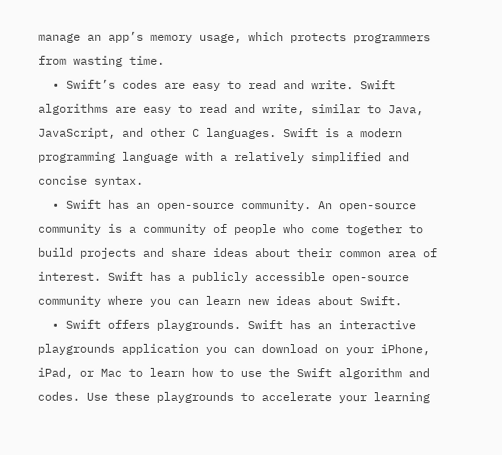manage an app’s memory usage, which protects programmers from wasting time.
  • Swift’s codes are easy to read and write. Swift algorithms are easy to read and write, similar to Java, JavaScript, and other C languages. Swift is a modern programming language with a relatively simplified and concise syntax.
  • Swift has an open-source community. An open-source community is a community of people who come together to build projects and share ideas about their common area of interest. Swift has a publicly accessible open-source community where you can learn new ideas about Swift.
  • Swift offers playgrounds. Swift has an interactive playgrounds application you can download on your iPhone, iPad, or Mac to learn how to use the Swift algorithm and codes. Use these playgrounds to accelerate your learning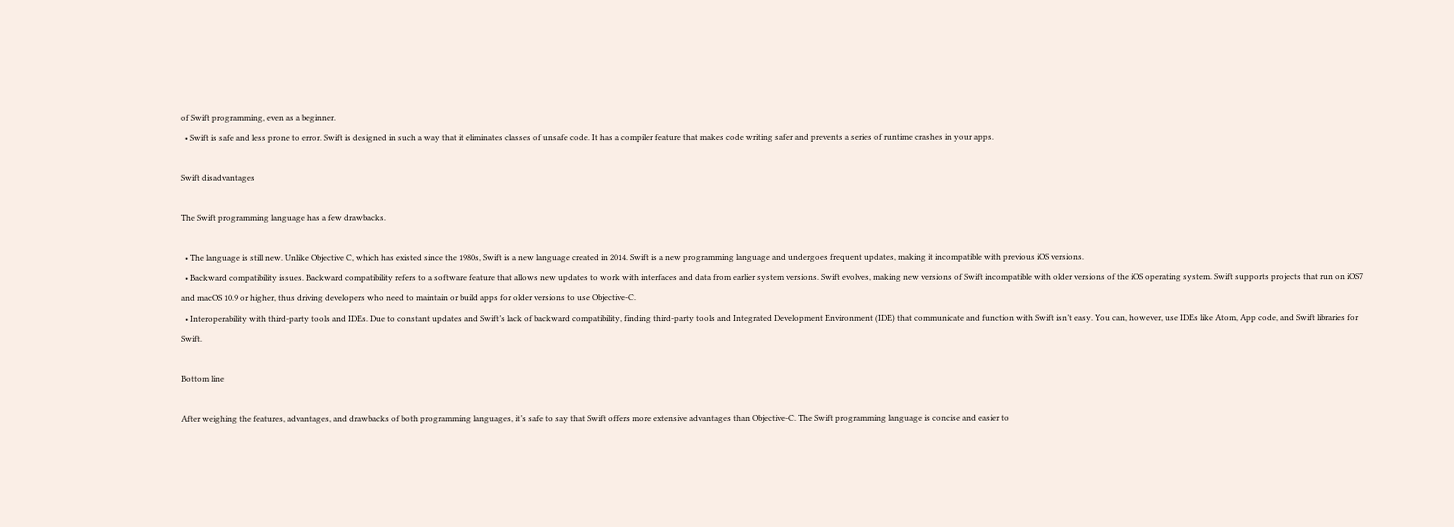of Swift programming, even as a beginner.
  • Swift is safe and less prone to error. Swift is designed in such a way that it eliminates classes of unsafe code. It has a compiler feature that makes code writing safer and prevents a series of runtime crashes in your apps.

Swift disadvantages

The Swift programming language has a few drawbacks.

  • The language is still new. Unlike Objective C, which has existed since the 1980s, Swift is a new language created in 2014. Swift is a new programming language and undergoes frequent updates, making it incompatible with previous iOS versions.
  • Backward compatibility issues. Backward compatibility refers to a software feature that allows new updates to work with interfaces and data from earlier system versions. Swift evolves, making new versions of Swift incompatible with older versions of the iOS operating system. Swift supports projects that run on iOS7 and macOS 10.9 or higher, thus driving developers who need to maintain or build apps for older versions to use Objective-C.
  • Interoperability with third-party tools and IDEs. Due to constant updates and Swift’s lack of backward compatibility, finding third-party tools and Integrated Development Environment (IDE) that communicate and function with Swift isn’t easy. You can, however, use IDEs like Atom, App code, and Swift libraries for Swift.

Bottom line

After weighing the features, advantages, and drawbacks of both programming languages, it’s safe to say that Swift offers more extensive advantages than Objective-C. The Swift programming language is concise and easier to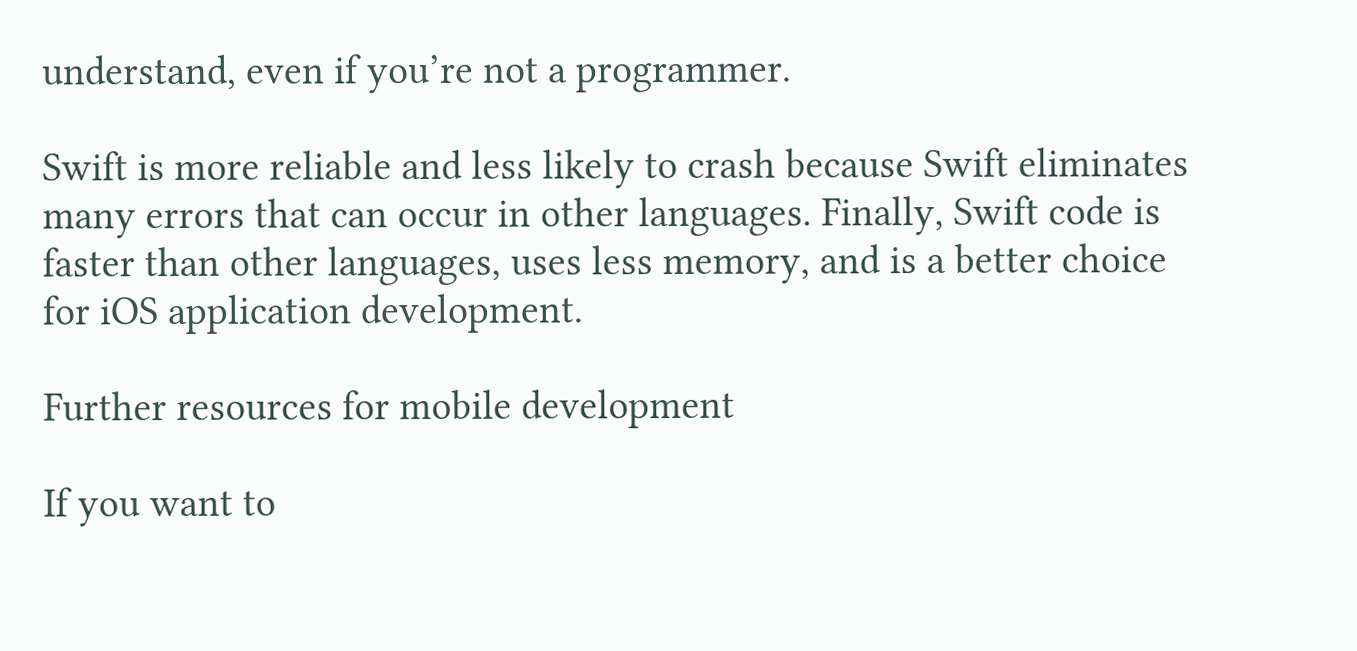understand, even if you’re not a programmer.

Swift is more reliable and less likely to crash because Swift eliminates many errors that can occur in other languages. Finally, Swift code is faster than other languages, uses less memory, and is a better choice for iOS application development.

Further resources for mobile development

If you want to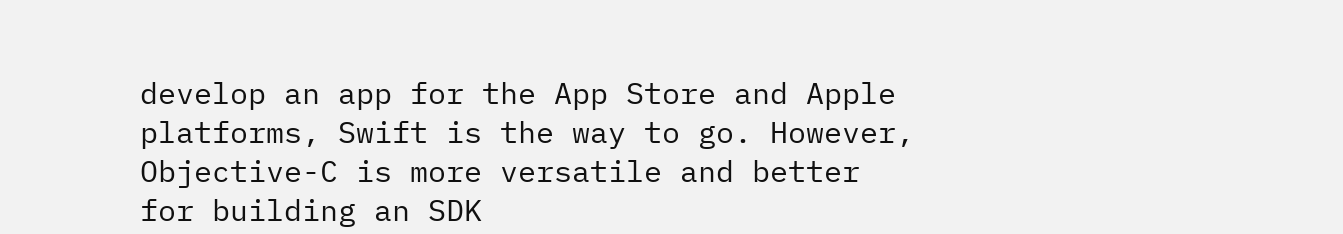develop an app for the App Store and Apple platforms, Swift is the way to go. However, Objective-C is more versatile and better for building an SDK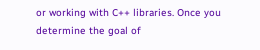or working with C++ libraries. Once you determine the goal of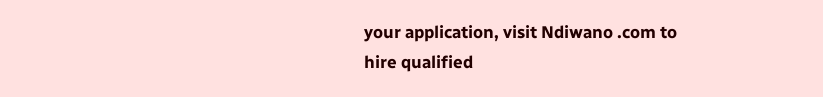your application, visit Ndiwano .com to hire qualified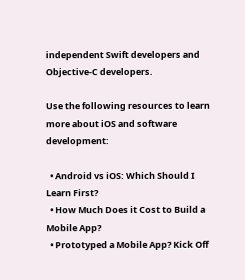independent Swift developers and Objective-C developers.

Use the following resources to learn more about iOS and software development:

  • Android vs iOS: Which Should I Learn First?
  • How Much Does it Cost to Build a Mobile App?
  • Prototyped a Mobile App? Kick Off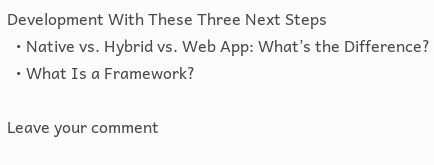Development With These Three Next Steps
  • Native vs. Hybrid vs. Web App: What’s the Difference?
  • What Is a Framework?

Leave your comment